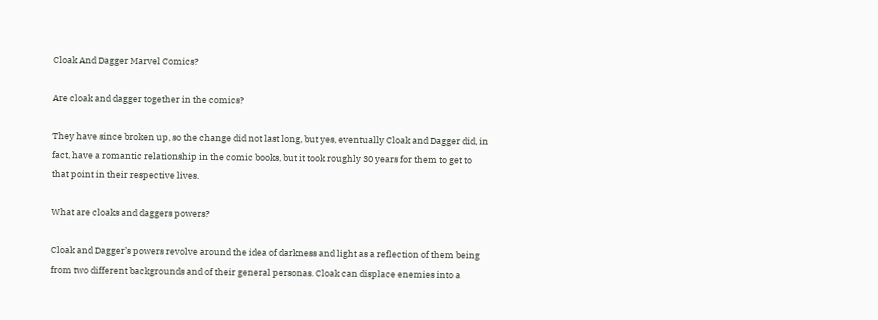Cloak And Dagger Marvel Comics?

Are cloak and dagger together in the comics?

They have since broken up, so the change did not last long, but yes, eventually Cloak and Dagger did, in fact, have a romantic relationship in the comic books, but it took roughly 30 years for them to get to that point in their respective lives.

What are cloaks and daggers powers?

Cloak and Dagger’s powers revolve around the idea of darkness and light as a reflection of them being from two different backgrounds and of their general personas. Cloak can displace enemies into a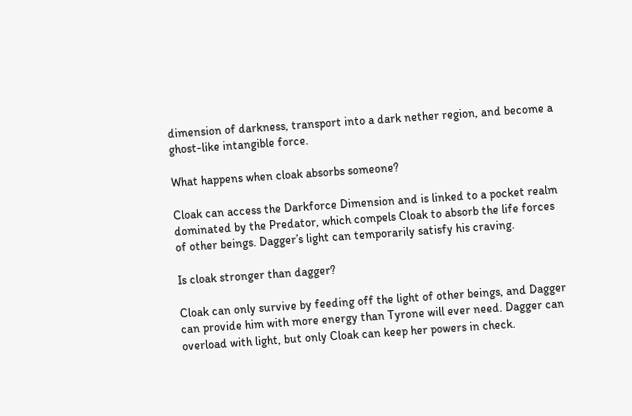dimension of darkness, transport into a dark nether region, and become a ghost-like intangible force.

What happens when cloak absorbs someone?

Cloak can access the Darkforce Dimension and is linked to a pocket realm dominated by the Predator, which compels Cloak to absorb the life forces of other beings. Dagger’s light can temporarily satisfy his craving.

Is cloak stronger than dagger?

Cloak can only survive by feeding off the light of other beings, and Dagger can provide him with more energy than Tyrone will ever need. Dagger can overload with light, but only Cloak can keep her powers in check.